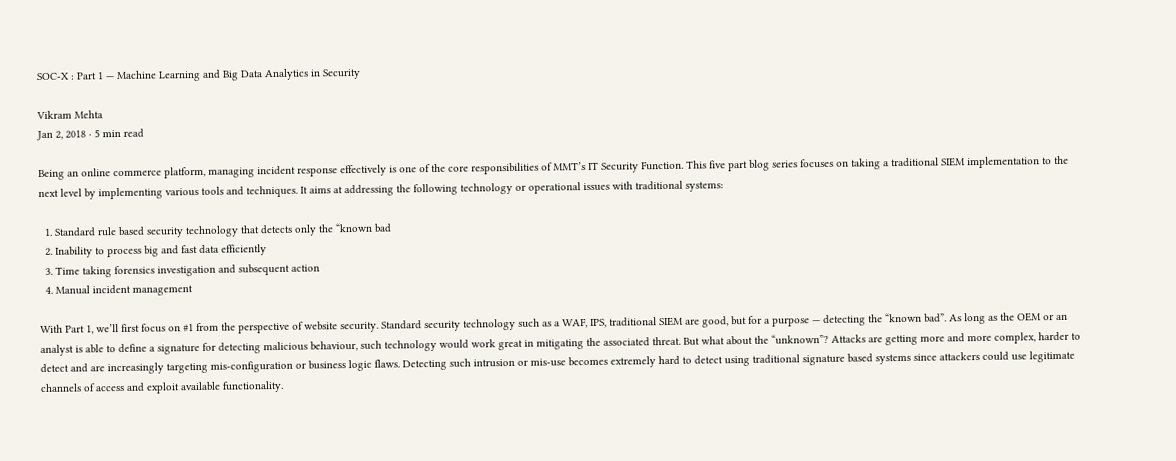SOC-X : Part 1 — Machine Learning and Big Data Analytics in Security

Vikram Mehta
Jan 2, 2018 · 5 min read

Being an online commerce platform, managing incident response effectively is one of the core responsibilities of MMT’s IT Security Function. This five part blog series focuses on taking a traditional SIEM implementation to the next level by implementing various tools and techniques. It aims at addressing the following technology or operational issues with traditional systems:

  1. Standard rule based security technology that detects only the “known bad
  2. Inability to process big and fast data efficiently
  3. Time taking forensics investigation and subsequent action
  4. Manual incident management

With Part 1, we’ll first focus on #1 from the perspective of website security. Standard security technology such as a WAF, IPS, traditional SIEM are good, but for a purpose — detecting the “known bad”. As long as the OEM or an analyst is able to define a signature for detecting malicious behaviour, such technology would work great in mitigating the associated threat. But what about the “unknown”? Attacks are getting more and more complex, harder to detect and are increasingly targeting mis-configuration or business logic flaws. Detecting such intrusion or mis-use becomes extremely hard to detect using traditional signature based systems since attackers could use legitimate channels of access and exploit available functionality.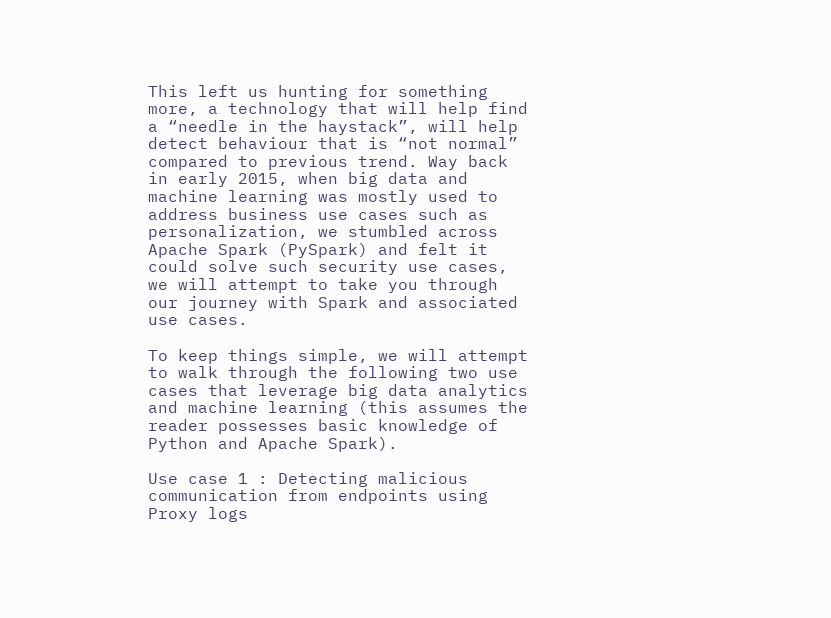This left us hunting for something more, a technology that will help find a “needle in the haystack”, will help detect behaviour that is “not normal” compared to previous trend. Way back in early 2015, when big data and machine learning was mostly used to address business use cases such as personalization, we stumbled across Apache Spark (PySpark) and felt it could solve such security use cases, we will attempt to take you through our journey with Spark and associated use cases.

To keep things simple, we will attempt to walk through the following two use cases that leverage big data analytics and machine learning (this assumes the reader possesses basic knowledge of Python and Apache Spark).

Use case 1 : Detecting malicious communication from endpoints using Proxy logs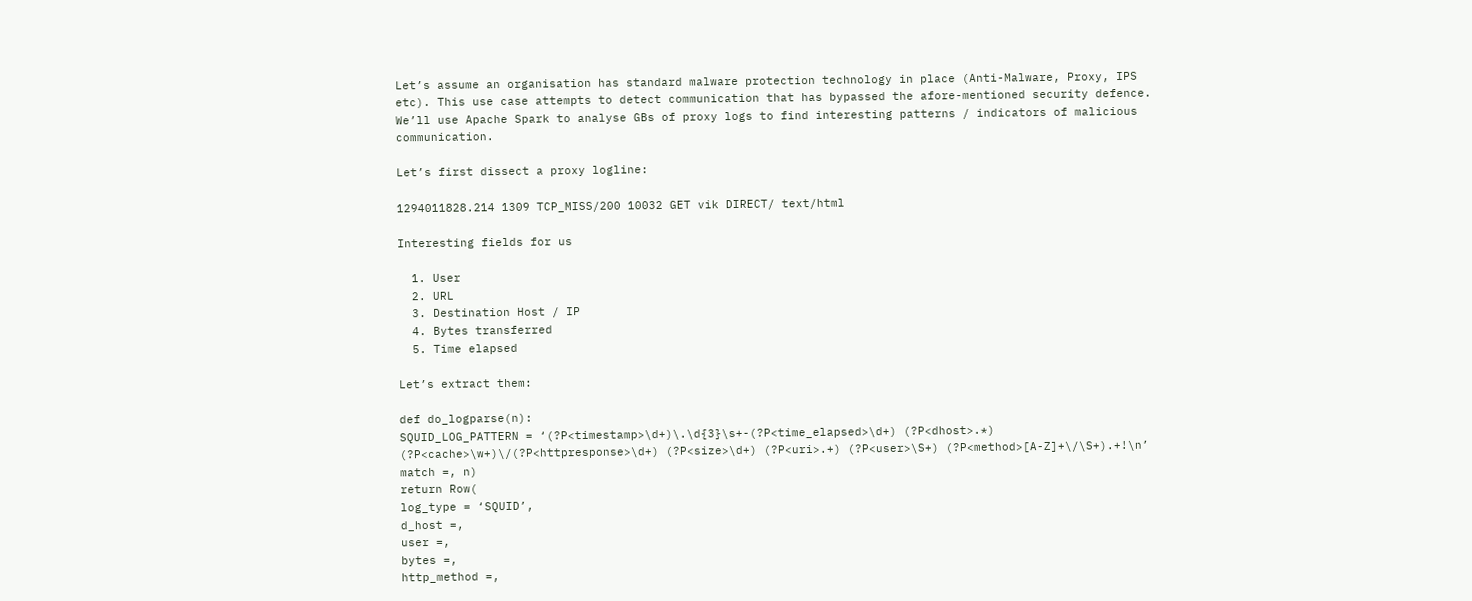Let’s assume an organisation has standard malware protection technology in place (Anti-Malware, Proxy, IPS etc). This use case attempts to detect communication that has bypassed the afore-mentioned security defence. We’ll use Apache Spark to analyse GBs of proxy logs to find interesting patterns / indicators of malicious communication.

Let’s first dissect a proxy logline:

1294011828.214 1309 TCP_MISS/200 10032 GET vik DIRECT/ text/html

Interesting fields for us

  1. User
  2. URL
  3. Destination Host / IP
  4. Bytes transferred
  5. Time elapsed

Let’s extract them:

def do_logparse(n):
SQUID_LOG_PATTERN = ‘(?P<timestamp>\d+)\.\d{3}\s+-(?P<time_elapsed>\d+) (?P<dhost>.*) (?P<cache>\w+)\/(?P<httpresponse>\d+) (?P<size>\d+) (?P<uri>.+) (?P<user>\S+) (?P<method>[A-Z]+\/\S+).+!\n’
match =, n)
return Row(
log_type = ‘SQUID’,
d_host =,
user =,
bytes =,
http_method =,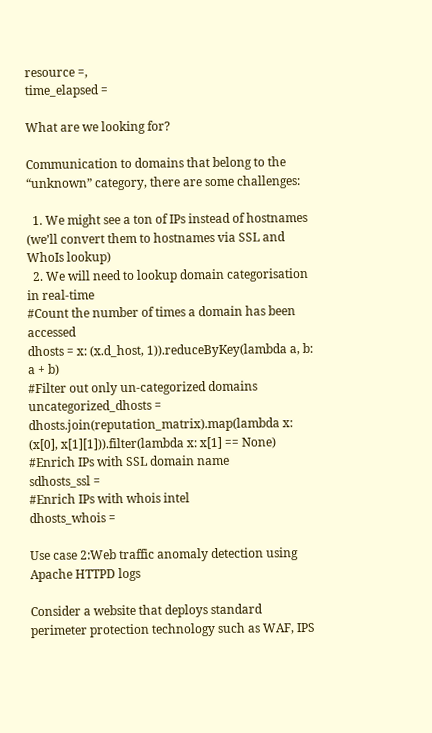resource =,
time_elapsed =

What are we looking for?

Communication to domains that belong to the “unknown” category, there are some challenges:

  1. We might see a ton of IPs instead of hostnames (we’ll convert them to hostnames via SSL and WhoIs lookup)
  2. We will need to lookup domain categorisation in real-time
#Count the number of times a domain has been accessed
dhosts = x: (x.d_host, 1)).reduceByKey(lambda a, b: a + b)
#Filter out only un-categorized domains
uncategorized_dhosts = dhosts.join(reputation_matrix).map(lambda x: (x[0], x[1][1])).filter(lambda x: x[1] == None)
#Enrich IPs with SSL domain name
sdhosts_ssl =
#Enrich IPs with whois intel
dhosts_whois =

Use case 2:Web traffic anomaly detection using Apache HTTPD logs

Consider a website that deploys standard perimeter protection technology such as WAF, IPS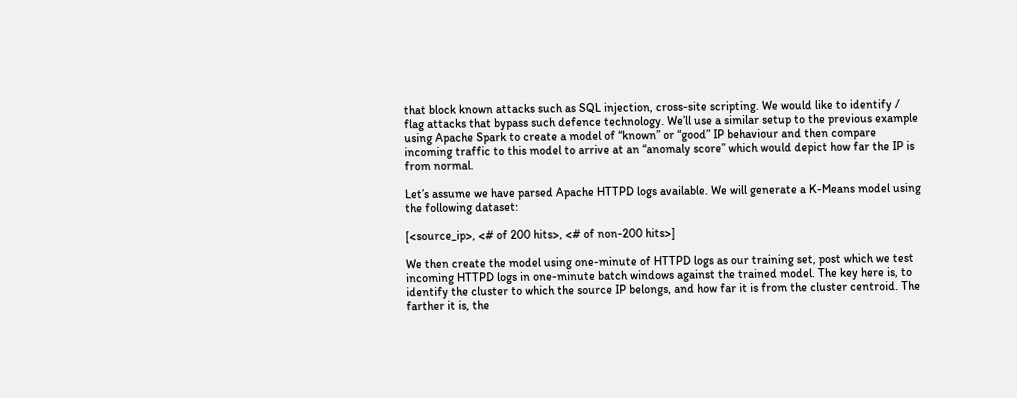that block known attacks such as SQL injection, cross-site scripting. We would like to identify / flag attacks that bypass such defence technology. We’ll use a similar setup to the previous example using Apache Spark to create a model of “known” or “good” IP behaviour and then compare incoming traffic to this model to arrive at an “anomaly score” which would depict how far the IP is from normal.

Let’s assume we have parsed Apache HTTPD logs available. We will generate a K-Means model using the following dataset:

[<source_ip>, <# of 200 hits>, <# of non-200 hits>]

We then create the model using one-minute of HTTPD logs as our training set, post which we test incoming HTTPD logs in one-minute batch windows against the trained model. The key here is, to identify the cluster to which the source IP belongs, and how far it is from the cluster centroid. The farther it is, the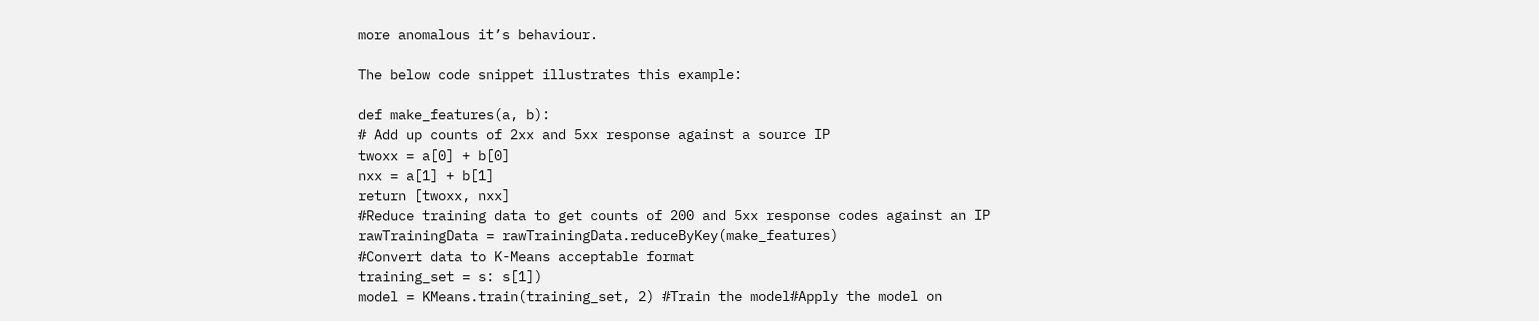more anomalous it’s behaviour.

The below code snippet illustrates this example:

def make_features(a, b):
# Add up counts of 2xx and 5xx response against a source IP
twoxx = a[0] + b[0]
nxx = a[1] + b[1]
return [twoxx, nxx]
#Reduce training data to get counts of 200 and 5xx response codes against an IP
rawTrainingData = rawTrainingData.reduceByKey(make_features)
#Convert data to K-Means acceptable format
training_set = s: s[1])
model = KMeans.train(training_set, 2) #Train the model#Apply the model on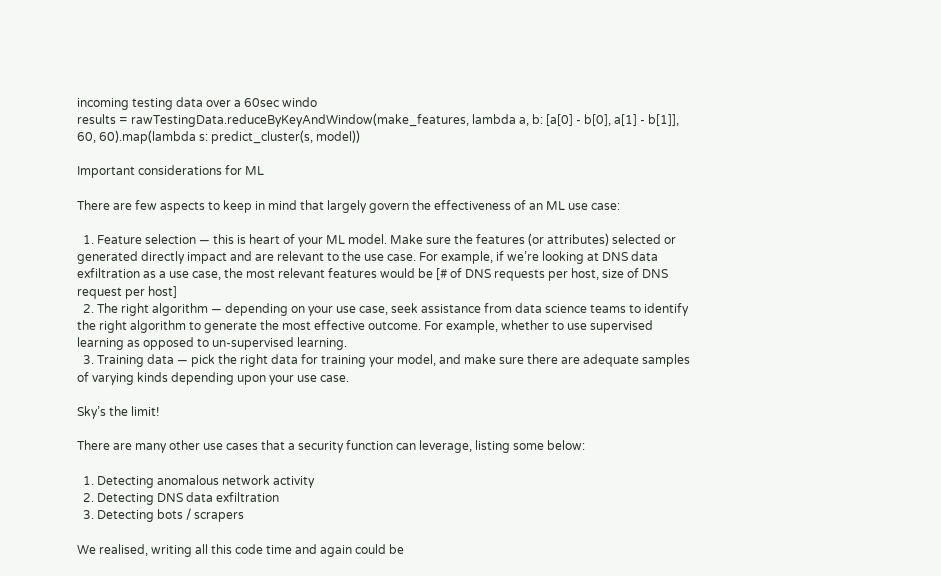incoming testing data over a 60sec windo
results = rawTestingData.reduceByKeyAndWindow(make_features, lambda a, b: [a[0] - b[0], a[1] - b[1]], 60, 60).map(lambda s: predict_cluster(s, model))

Important considerations for ML

There are few aspects to keep in mind that largely govern the effectiveness of an ML use case:

  1. Feature selection — this is heart of your ML model. Make sure the features (or attributes) selected or generated directly impact and are relevant to the use case. For example, if we’re looking at DNS data exfiltration as a use case, the most relevant features would be [# of DNS requests per host, size of DNS request per host]
  2. The right algorithm — depending on your use case, seek assistance from data science teams to identify the right algorithm to generate the most effective outcome. For example, whether to use supervised learning as opposed to un-supervised learning.
  3. Training data — pick the right data for training your model, and make sure there are adequate samples of varying kinds depending upon your use case.

Sky’s the limit!

There are many other use cases that a security function can leverage, listing some below:

  1. Detecting anomalous network activity
  2. Detecting DNS data exfiltration
  3. Detecting bots / scrapers

We realised, writing all this code time and again could be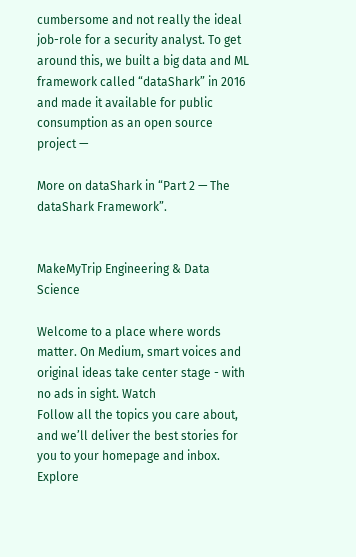cumbersome and not really the ideal job-role for a security analyst. To get around this, we built a big data and ML framework called “dataShark” in 2016 and made it available for public consumption as an open source project —

More on dataShark in “Part 2 — The dataShark Framework”.


MakeMyTrip Engineering & Data Science

Welcome to a place where words matter. On Medium, smart voices and original ideas take center stage - with no ads in sight. Watch
Follow all the topics you care about, and we’ll deliver the best stories for you to your homepage and inbox. Explore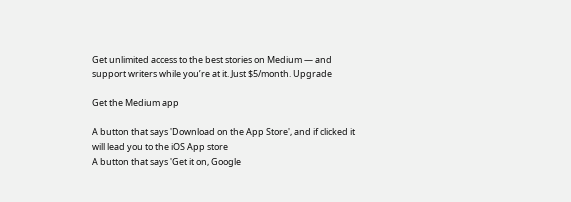Get unlimited access to the best stories on Medium — and support writers while you’re at it. Just $5/month. Upgrade

Get the Medium app

A button that says 'Download on the App Store', and if clicked it will lead you to the iOS App store
A button that says 'Get it on, Google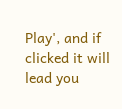Play', and if clicked it will lead you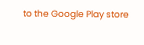to the Google Play store